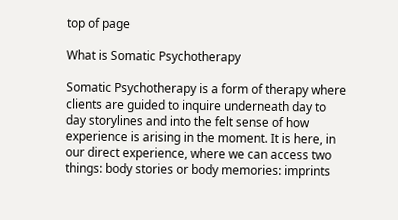top of page

What is Somatic Psychotherapy

Somatic Psychotherapy is a form of therapy where clients are guided to inquire underneath day to day storylines and into the felt sense of how experience is arising in the moment. It is here, in our direct experience, where we can access two things: body stories or body memories: imprints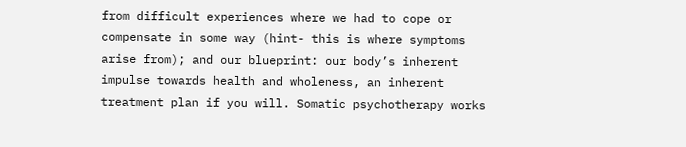from difficult experiences where we had to cope or compensate in some way (hint- this is where symptoms arise from); and our blueprint: our body’s inherent impulse towards health and wholeness, an inherent treatment plan if you will. Somatic psychotherapy works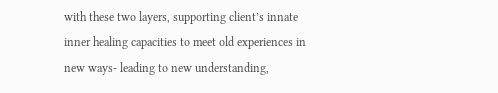with these two layers, supporting client’s innate inner healing capacities to meet old experiences in new ways- leading to new understanding,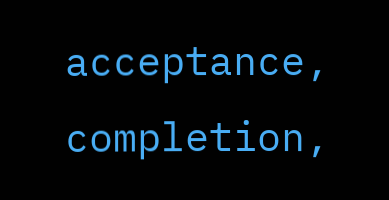acceptance, completion,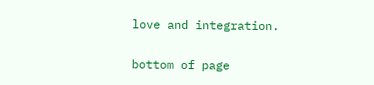love and integration.

bottom of page